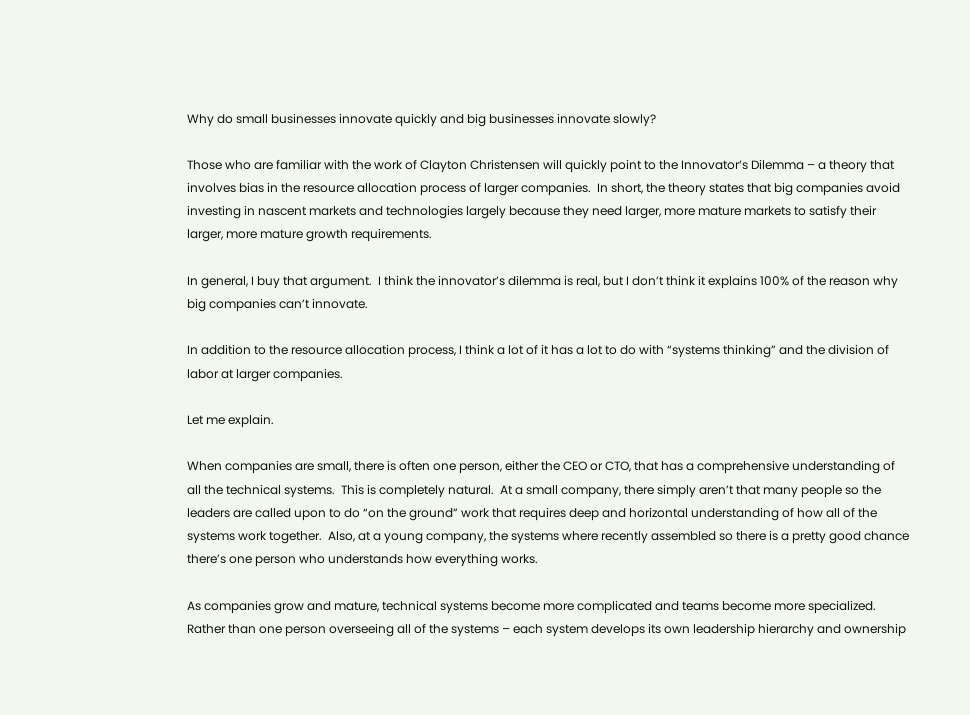Why do small businesses innovate quickly and big businesses innovate slowly?

Those who are familiar with the work of Clayton Christensen will quickly point to the Innovator’s Dilemma – a theory that involves bias in the resource allocation process of larger companies.  In short, the theory states that big companies avoid investing in nascent markets and technologies largely because they need larger, more mature markets to satisfy their larger, more mature growth requirements.

In general, I buy that argument.  I think the innovator’s dilemma is real, but I don’t think it explains 100% of the reason why big companies can’t innovate.

In addition to the resource allocation process, I think a lot of it has a lot to do with “systems thinking” and the division of labor at larger companies.

Let me explain.

When companies are small, there is often one person, either the CEO or CTO, that has a comprehensive understanding of all the technical systems.  This is completely natural.  At a small company, there simply aren’t that many people so the leaders are called upon to do “on the ground” work that requires deep and horizontal understanding of how all of the systems work together.  Also, at a young company, the systems where recently assembled so there is a pretty good chance there’s one person who understands how everything works.

As companies grow and mature, technical systems become more complicated and teams become more specialized.  Rather than one person overseeing all of the systems – each system develops its own leadership hierarchy and ownership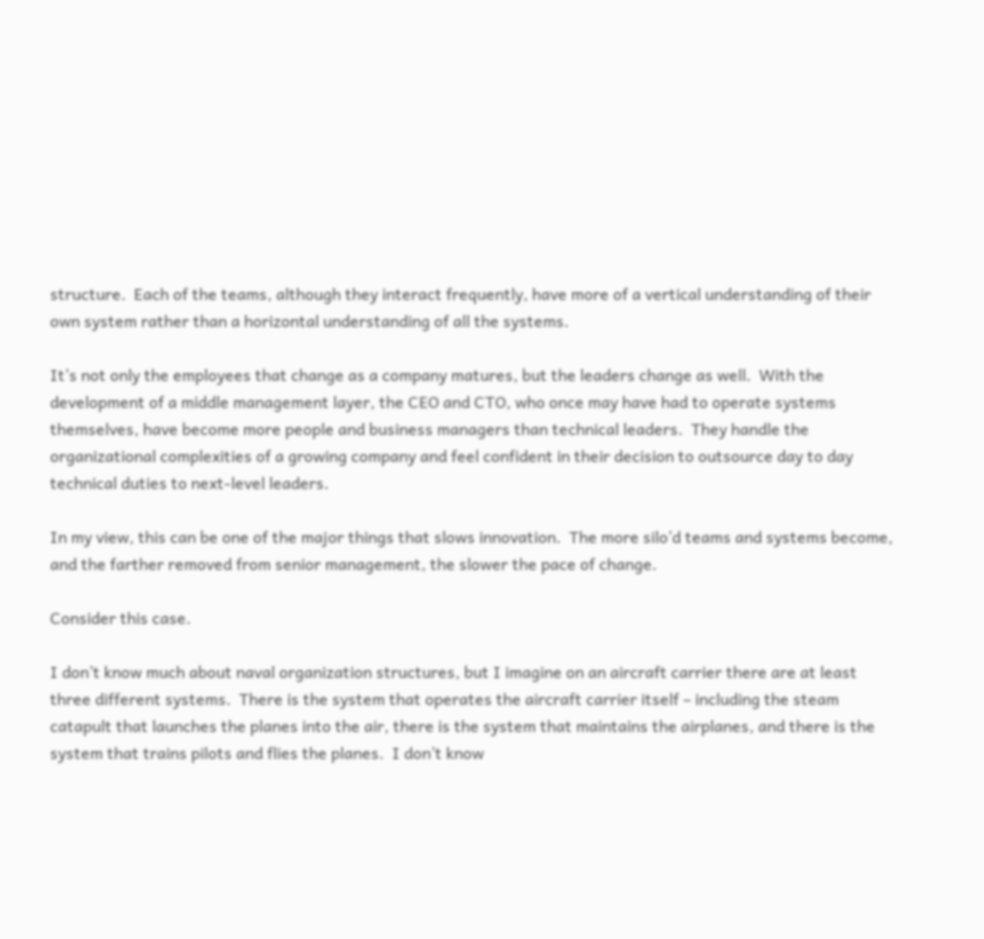structure.  Each of the teams, although they interact frequently, have more of a vertical understanding of their own system rather than a horizontal understanding of all the systems.

It’s not only the employees that change as a company matures, but the leaders change as well.  With the development of a middle management layer, the CEO and CTO, who once may have had to operate systems themselves, have become more people and business managers than technical leaders.  They handle the organizational complexities of a growing company and feel confident in their decision to outsource day to day technical duties to next-level leaders.

In my view, this can be one of the major things that slows innovation.  The more silo’d teams and systems become, and the farther removed from senior management, the slower the pace of change.

Consider this case.

I don’t know much about naval organization structures, but I imagine on an aircraft carrier there are at least three different systems.  There is the system that operates the aircraft carrier itself – including the steam catapult that launches the planes into the air, there is the system that maintains the airplanes, and there is the system that trains pilots and flies the planes.  I don’t know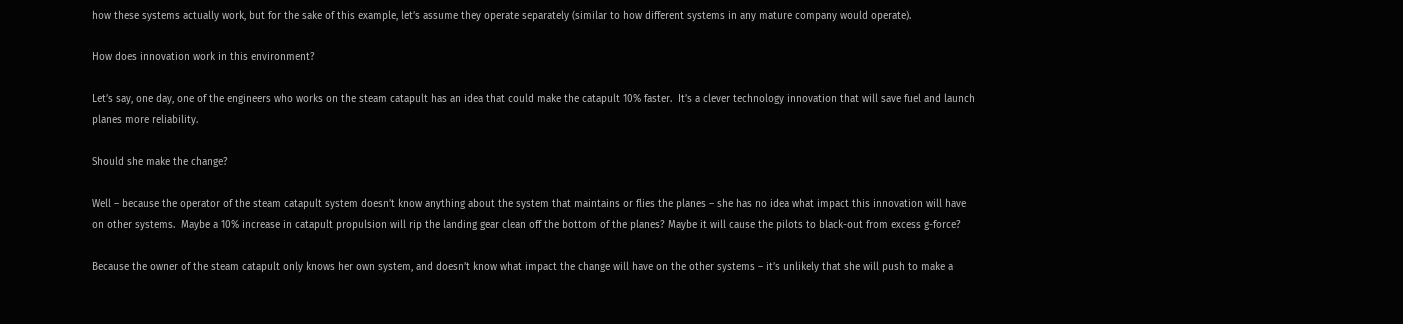how these systems actually work, but for the sake of this example, let’s assume they operate separately (similar to how different systems in any mature company would operate).

How does innovation work in this environment?

Let’s say, one day, one of the engineers who works on the steam catapult has an idea that could make the catapult 10% faster.  It’s a clever technology innovation that will save fuel and launch planes more reliability.

Should she make the change?

Well – because the operator of the steam catapult system doesn’t know anything about the system that maintains or flies the planes – she has no idea what impact this innovation will have on other systems.  Maybe a 10% increase in catapult propulsion will rip the landing gear clean off the bottom of the planes? Maybe it will cause the pilots to black-out from excess g-force?

Because the owner of the steam catapult only knows her own system, and doesn’t know what impact the change will have on the other systems – it’s unlikely that she will push to make a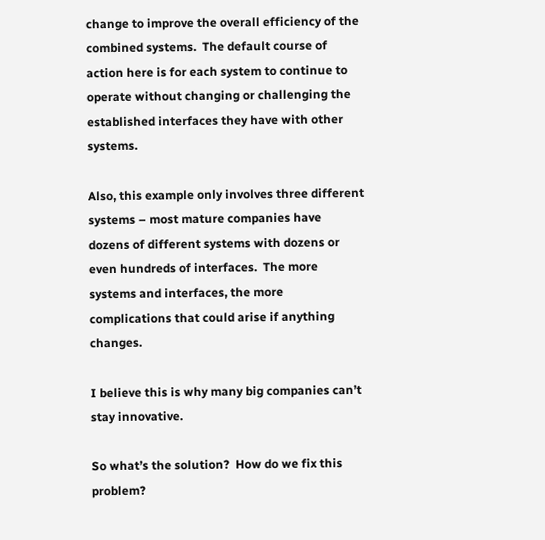change to improve the overall efficiency of the combined systems.  The default course of action here is for each system to continue to operate without changing or challenging the established interfaces they have with other systems.

Also, this example only involves three different systems – most mature companies have dozens of different systems with dozens or even hundreds of interfaces.  The more systems and interfaces, the more complications that could arise if anything changes.

I believe this is why many big companies can’t stay innovative.

So what’s the solution?  How do we fix this problem?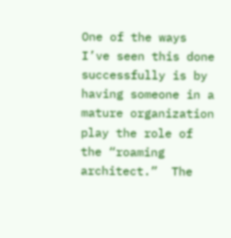One of the ways I’ve seen this done successfully is by having someone in a mature organization play the role of the “roaming architect.”  The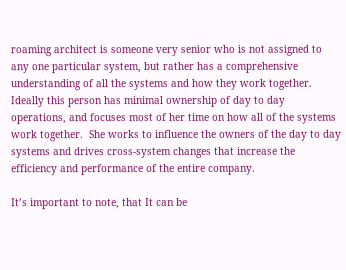roaming architect is someone very senior who is not assigned to any one particular system, but rather has a comprehensive understanding of all the systems and how they work together.  Ideally this person has minimal ownership of day to day operations, and focuses most of her time on how all of the systems work together.  She works to influence the owners of the day to day systems and drives cross-system changes that increase the efficiency and performance of the entire company.

It’s important to note, that It can be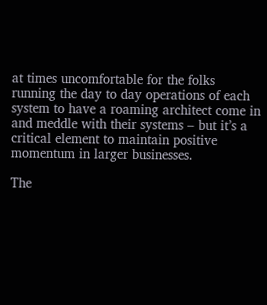at times uncomfortable for the folks running the day to day operations of each system to have a roaming architect come in and meddle with their systems – but it’s a critical element to maintain positive momentum in larger businesses.

The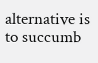alternative is to succumb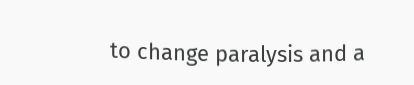to change paralysis and a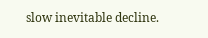slow inevitable decline.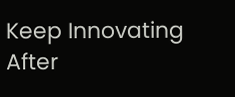Keep Innovating After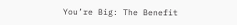You’re Big: The Benefit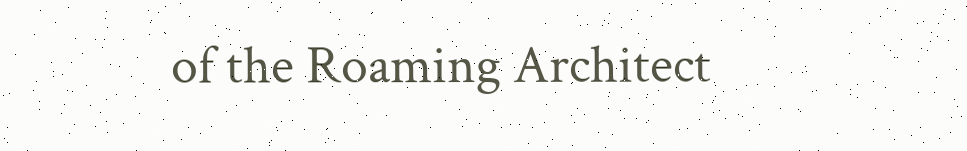of the Roaming Architect